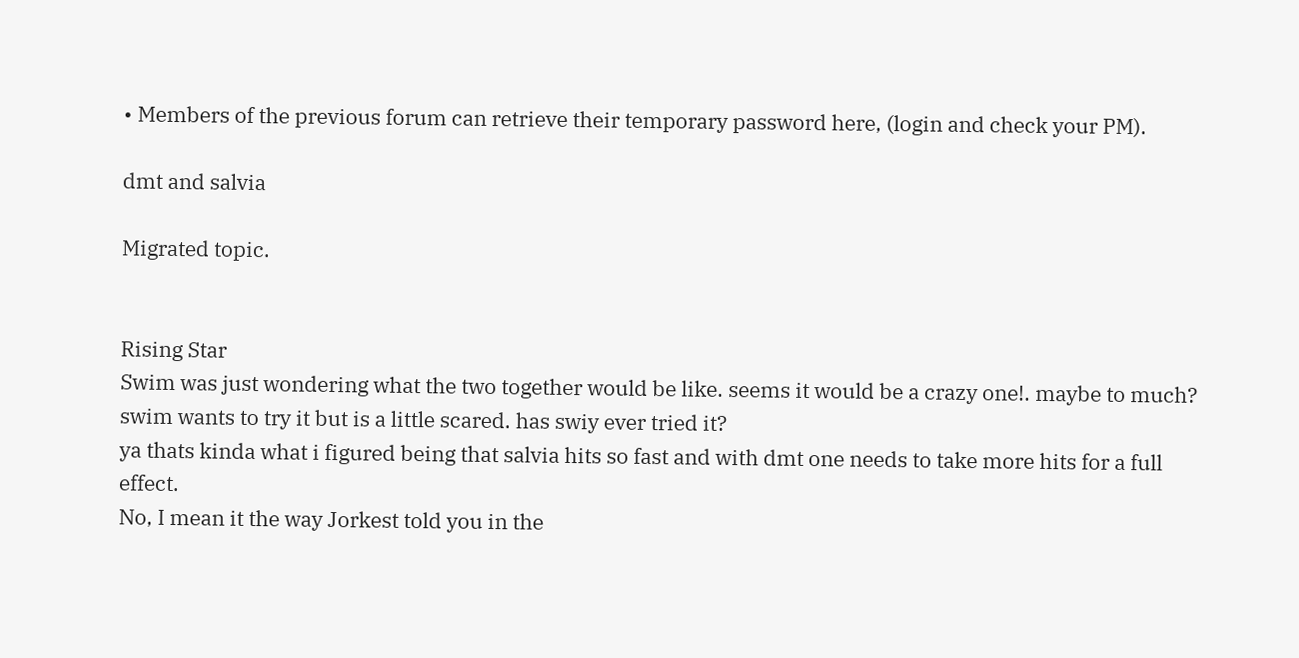• Members of the previous forum can retrieve their temporary password here, (login and check your PM).

dmt and salvia

Migrated topic.


Rising Star
Swim was just wondering what the two together would be like. seems it would be a crazy one!. maybe to much? swim wants to try it but is a little scared. has swiy ever tried it?
ya thats kinda what i figured being that salvia hits so fast and with dmt one needs to take more hits for a full effect.
No, I mean it the way Jorkest told you in the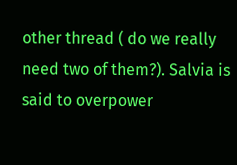other thread ( do we really need two of them?). Salvia is said to overpower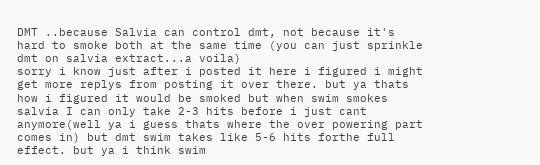DMT ..because Salvia can control dmt, not because it's hard to smoke both at the same time (you can just sprinkle dmt on salvia extract...a voila)
sorry i know just after i posted it here i figured i might get more replys from posting it over there. but ya thats how i figured it would be smoked but when swim smokes salvia I can only take 2-3 hits before i just cant anymore(well ya i guess thats where the over powering part comes in) but dmt swim takes like 5-6 hits forthe full effect. but ya i think swim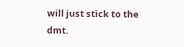will just stick to the dmt.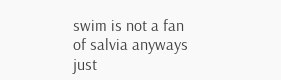swim is not a fan of salvia anyways just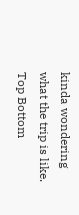kinda wondering what the trip is like.
Top Bottom